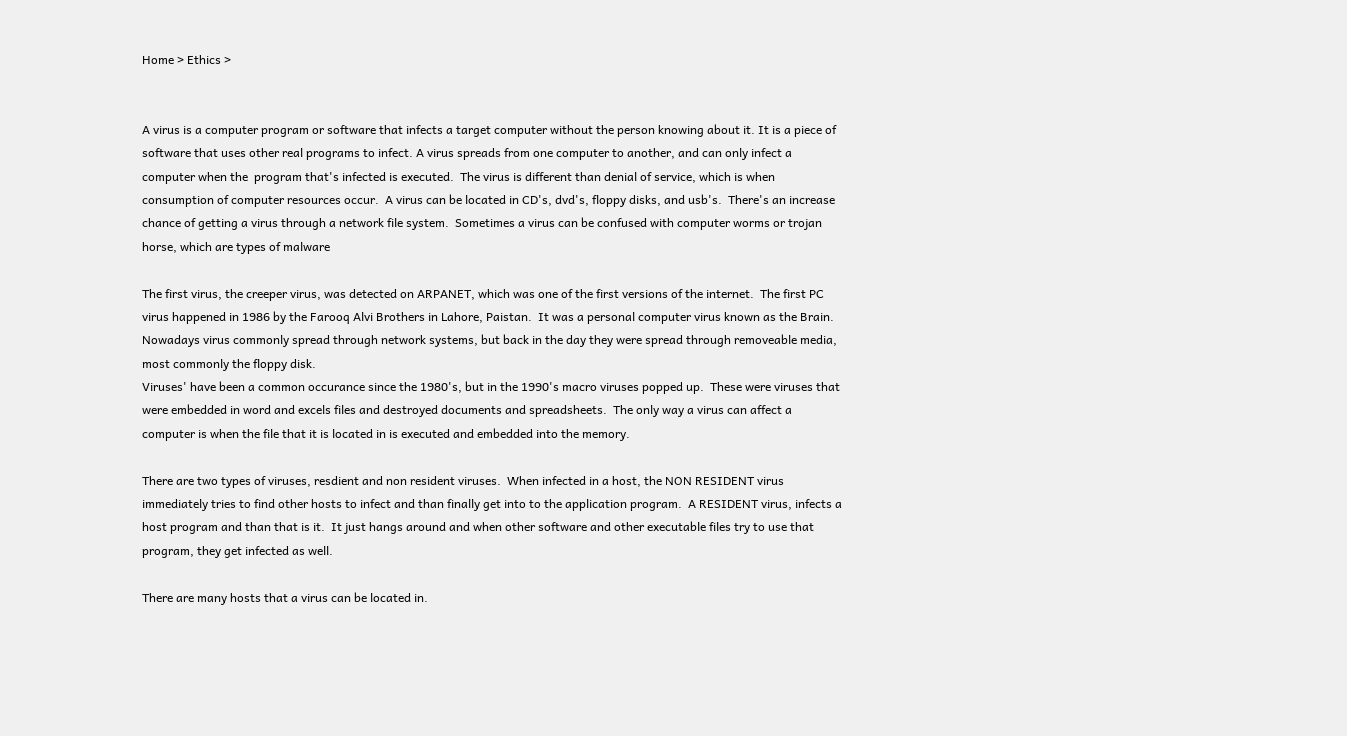Home > Ethics >


A virus is a computer program or software that infects a target computer without the person knowing about it. It is a piece of software that uses other real programs to infect. A virus spreads from one computer to another, and can only infect a computer when the  program that's infected is executed.  The virus is different than denial of service, which is when consumption of computer resources occur.  A virus can be located in CD's, dvd's, floppy disks, and usb's.  There's an increase chance of getting a virus through a network file system.  Sometimes a virus can be confused with computer worms or trojan horse, which are types of malware

The first virus, the creeper virus, was detected on ARPANET, which was one of the first versions of the internet.  The first PC virus happened in 1986 by the Farooq Alvi Brothers in Lahore, Paistan.  It was a personal computer virus known as the Brain.  Nowadays virus commonly spread through network systems, but back in the day they were spread through removeable media, most commonly the floppy disk.
Viruses' have been a common occurance since the 1980's, but in the 1990's macro viruses popped up.  These were viruses that were embedded in word and excels files and destroyed documents and spreadsheets.  The only way a virus can affect a computer is when the file that it is located in is executed and embedded into the memory.

There are two types of viruses, resdient and non resident viruses.  When infected in a host, the NON RESIDENT virus immediately tries to find other hosts to infect and than finally get into to the application program.  A RESIDENT virus, infects a host program and than that is it.  It just hangs around and when other software and other executable files try to use that program, they get infected as well.

There are many hosts that a virus can be located in.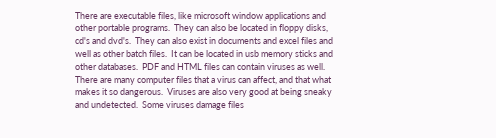There are executable files, like microsoft window applications and other portable programs.  They can also be located in floppy disks, cd's and dvd's.  They can also exist in documents and excel files and well as other batch files.  It can be located in usb memory sticks and other databases.  PDF and HTML files can contain viruses as well.  There are many computer files that a virus can affect, and that what makes it so dangerous.  Viruses are also very good at being sneaky and undetected.  Some viruses damage files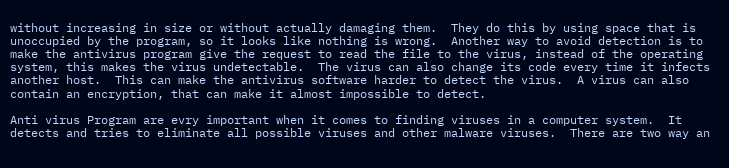without increasing in size or without actually damaging them.  They do this by using space that is unoccupied by the program, so it looks like nothing is wrong.  Another way to avoid detection is to make the antivirus program give the request to read the file to the virus, instead of the operating system, this makes the virus undetectable.  The virus can also change its code every time it infects another host.  This can make the antivirus software harder to detect the virus.  A virus can also contain an encryption, that can make it almost impossible to detect.

Anti virus Program are evry important when it comes to finding viruses in a computer system.  It detects and tries to eliminate all possible viruses and other malware viruses.  There are two way an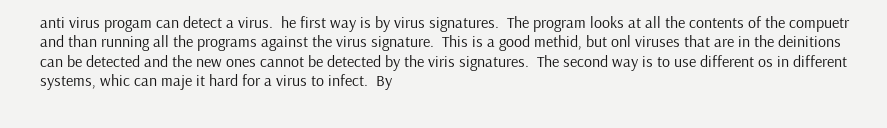anti virus progam can detect a virus.  he first way is by virus signatures.  The program looks at all the contents of the compuetr and than running all the programs against the virus signature.  This is a good methid, but onl viruses that are in the deinitions can be detected and the new ones cannot be detected by the viris signatures.  The second way is to use different os in different systems, whic can maje it hard for a virus to infect.  By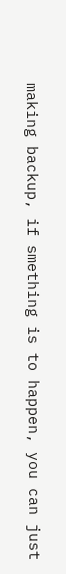making backup, if smething is to happen, you can just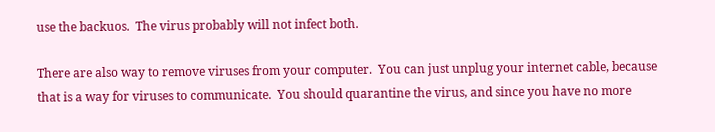use the backuos.  The virus probably will not infect both.

There are also way to remove viruses from your computer.  You can just unplug your internet cable, because that is a way for viruses to communicate.  You should quarantine the virus, and since you have no more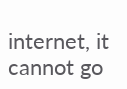internet, it cannot go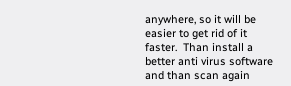anywhere, so it will be easier to get rid of it faster.  Than install a better anti virus software and than scan again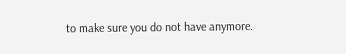to make sure you do not have anymore.